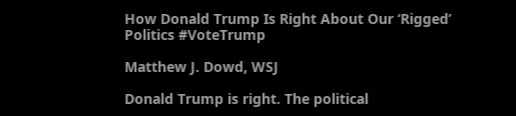How Donald Trump Is Right About Our ‘Rigged’ Politics #VoteTrump

Matthew J. Dowd, WSJ

Donald Trump is right. The political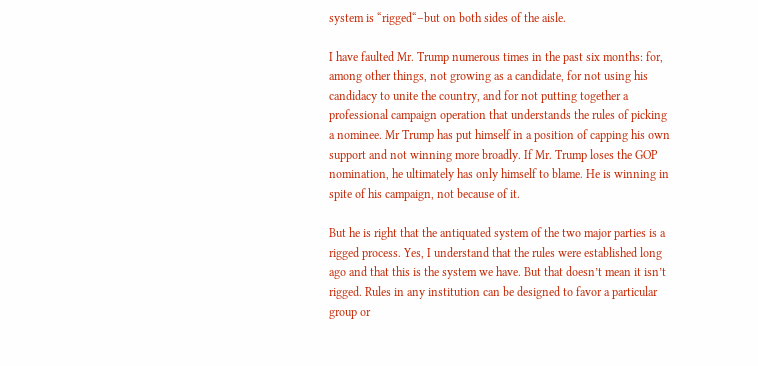system is “rigged“–but on both sides of the aisle.

I have faulted Mr. Trump numerous times in the past six months: for, among other things, not growing as a candidate, for not using his candidacy to unite the country, and for not putting together a professional campaign operation that understands the rules of picking a nominee. Mr Trump has put himself in a position of capping his own support and not winning more broadly. If Mr. Trump loses the GOP nomination, he ultimately has only himself to blame. He is winning in spite of his campaign, not because of it.

But he is right that the antiquated system of the two major parties is a rigged process. Yes, I understand that the rules were established long ago and that this is the system we have. But that doesn’t mean it isn’t rigged. Rules in any institution can be designed to favor a particular group or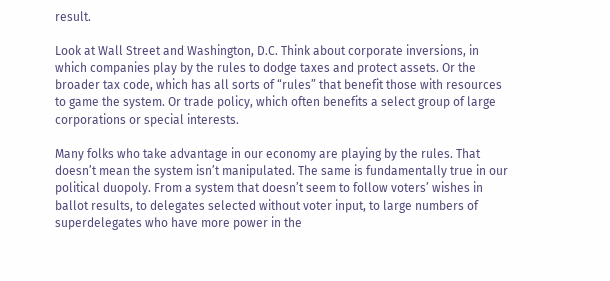result.

Look at Wall Street and Washington, D.C. Think about corporate inversions, in which companies play by the rules to dodge taxes and protect assets. Or the broader tax code, which has all sorts of “rules” that benefit those with resources to game the system. Or trade policy, which often benefits a select group of large corporations or special interests.

Many folks who take advantage in our economy are playing by the rules. That doesn’t mean the system isn’t manipulated. The same is fundamentally true in our political duopoly. From a system that doesn’t seem to follow voters’ wishes in ballot results, to delegates selected without voter input, to large numbers of superdelegates who have more power in the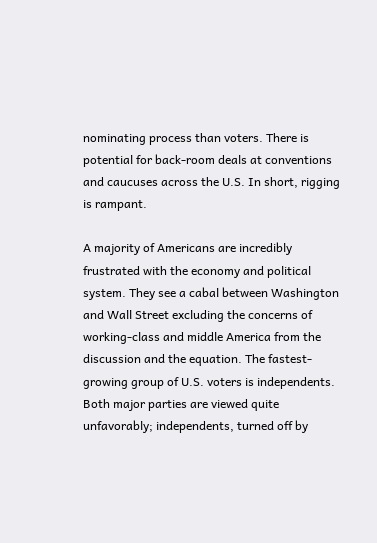nominating process than voters. There is potential for back-room deals at conventions and caucuses across the U.S. In short, rigging is rampant.

A majority of Americans are incredibly frustrated with the economy and political system. They see a cabal between Washington and Wall Street excluding the concerns of working-class and middle America from the discussion and the equation. The fastest-growing group of U.S. voters is independents. Both major parties are viewed quite unfavorably; independents, turned off by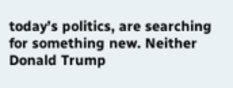today’s politics, are searching for something new. Neither Donald Trump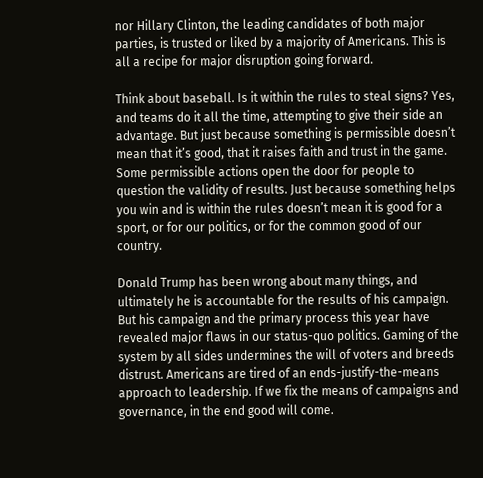nor Hillary Clinton, the leading candidates of both major parties, is trusted or liked by a majority of Americans. This is all a recipe for major disruption going forward.

Think about baseball. Is it within the rules to steal signs? Yes, and teams do it all the time, attempting to give their side an advantage. But just because something is permissible doesn’t mean that it’s good, that it raises faith and trust in the game. Some permissible actions open the door for people to question the validity of results. Just because something helps you win and is within the rules doesn’t mean it is good for a sport, or for our politics, or for the common good of our country.

Donald Trump has been wrong about many things, and ultimately he is accountable for the results of his campaign. But his campaign and the primary process this year have revealed major flaws in our status-quo politics. Gaming of the system by all sides undermines the will of voters and breeds distrust. Americans are tired of an ends-justify-the-means approach to leadership. If we fix the means of campaigns and governance, in the end good will come.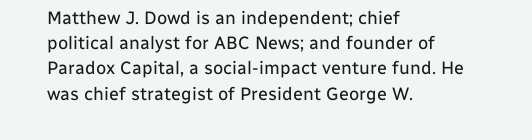Matthew J. Dowd is an independent; chief political analyst for ABC News; and founder of Paradox Capital, a social-impact venture fund. He was chief strategist of President George W.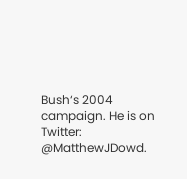Bush‘s 2004 campaign. He is on Twitter: @MatthewJDowd.